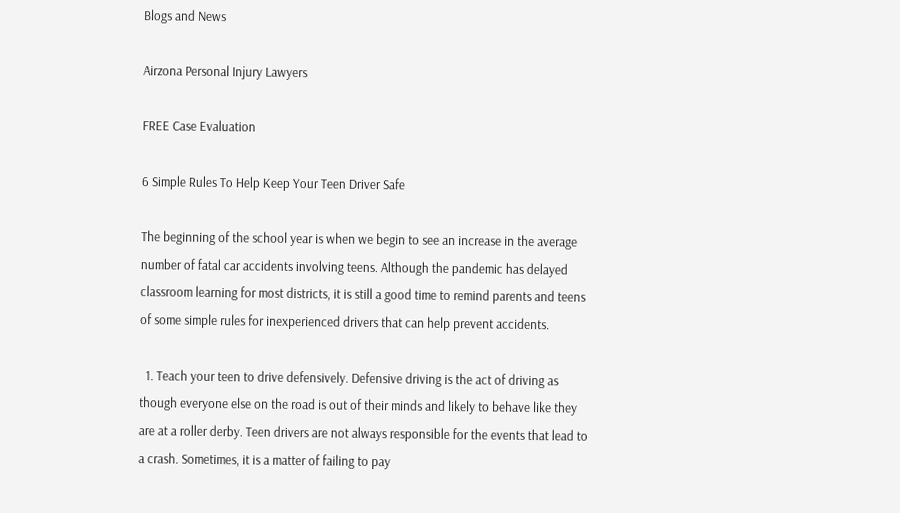Blogs and News

Airzona Personal Injury Lawyers

FREE Case Evaluation

6 Simple Rules To Help Keep Your Teen Driver Safe

The beginning of the school year is when we begin to see an increase in the average number of fatal car accidents involving teens. Although the pandemic has delayed classroom learning for most districts, it is still a good time to remind parents and teens of some simple rules for inexperienced drivers that can help prevent accidents.

  1. Teach your teen to drive defensively. Defensive driving is the act of driving as though everyone else on the road is out of their minds and likely to behave like they are at a roller derby. Teen drivers are not always responsible for the events that lead to a crash. Sometimes, it is a matter of failing to pay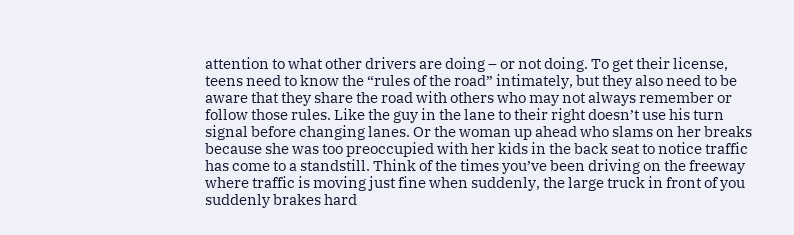attention to what other drivers are doing – or not doing. To get their license, teens need to know the “rules of the road” intimately, but they also need to be aware that they share the road with others who may not always remember or follow those rules. Like the guy in the lane to their right doesn’t use his turn signal before changing lanes. Or the woman up ahead who slams on her breaks because she was too preoccupied with her kids in the back seat to notice traffic has come to a standstill. Think of the times you’ve been driving on the freeway where traffic is moving just fine when suddenly, the large truck in front of you suddenly brakes hard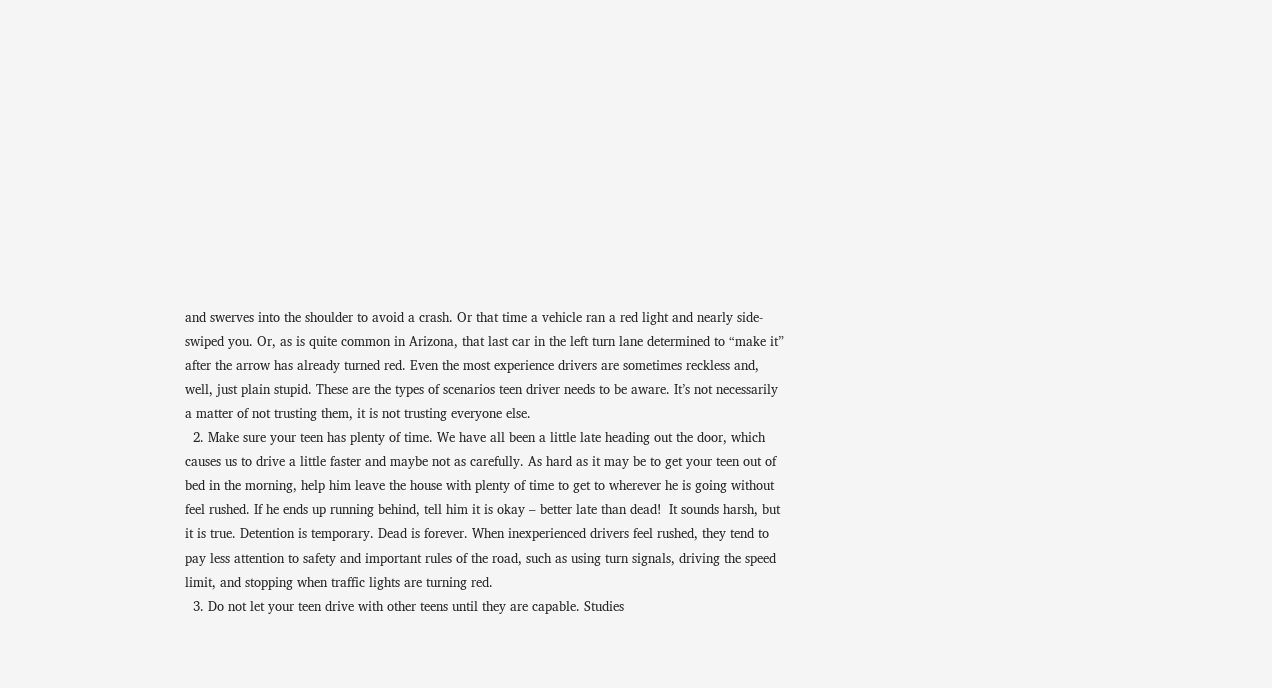and swerves into the shoulder to avoid a crash. Or that time a vehicle ran a red light and nearly side-swiped you. Or, as is quite common in Arizona, that last car in the left turn lane determined to “make it” after the arrow has already turned red. Even the most experience drivers are sometimes reckless and, well, just plain stupid. These are the types of scenarios teen driver needs to be aware. It’s not necessarily a matter of not trusting them, it is not trusting everyone else.
  2. Make sure your teen has plenty of time. We have all been a little late heading out the door, which causes us to drive a little faster and maybe not as carefully. As hard as it may be to get your teen out of bed in the morning, help him leave the house with plenty of time to get to wherever he is going without feel rushed. If he ends up running behind, tell him it is okay – better late than dead!  It sounds harsh, but it is true. Detention is temporary. Dead is forever. When inexperienced drivers feel rushed, they tend to pay less attention to safety and important rules of the road, such as using turn signals, driving the speed limit, and stopping when traffic lights are turning red.
  3. Do not let your teen drive with other teens until they are capable. Studies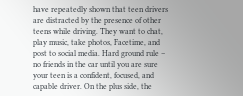have repeatedly shown that teen drivers are distracted by the presence of other teens while driving. They want to chat, play music, take photos, Facetime, and post to social media. Hard ground rule – no friends in the car until you are sure your teen is a confident, focused, and capable driver. On the plus side, the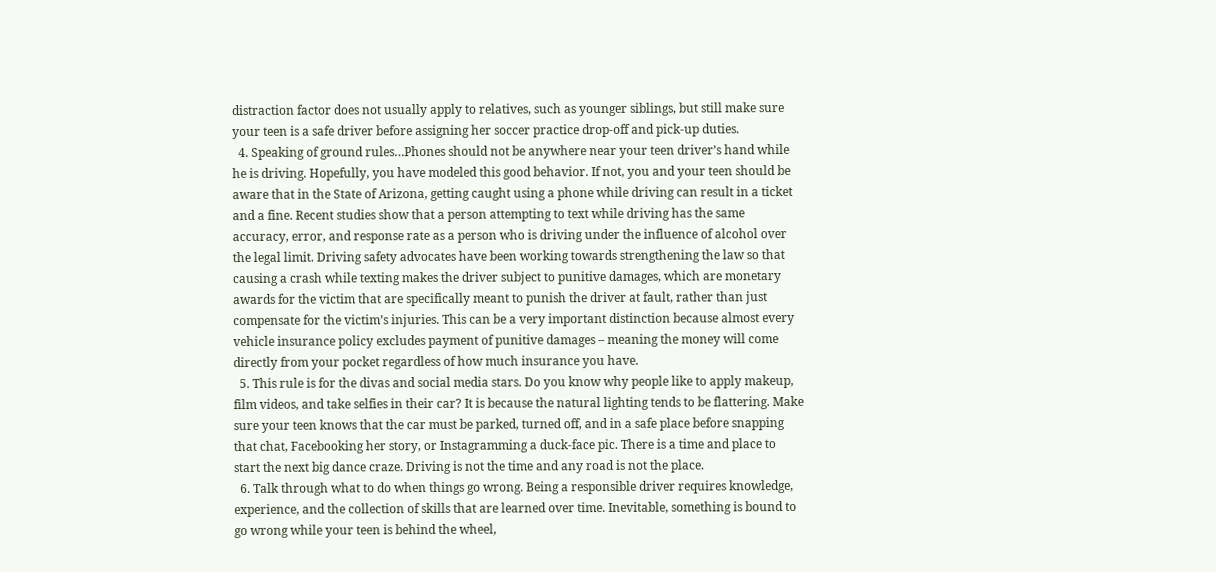distraction factor does not usually apply to relatives, such as younger siblings, but still make sure your teen is a safe driver before assigning her soccer practice drop-off and pick-up duties.
  4. Speaking of ground rules…Phones should not be anywhere near your teen driver’s hand while he is driving. Hopefully, you have modeled this good behavior. If not, you and your teen should be aware that in the State of Arizona, getting caught using a phone while driving can result in a ticket and a fine. Recent studies show that a person attempting to text while driving has the same accuracy, error, and response rate as a person who is driving under the influence of alcohol over the legal limit. Driving safety advocates have been working towards strengthening the law so that causing a crash while texting makes the driver subject to punitive damages, which are monetary awards for the victim that are specifically meant to punish the driver at fault, rather than just compensate for the victim’s injuries. This can be a very important distinction because almost every vehicle insurance policy excludes payment of punitive damages – meaning the money will come directly from your pocket regardless of how much insurance you have.
  5. This rule is for the divas and social media stars. Do you know why people like to apply makeup, film videos, and take selfies in their car? It is because the natural lighting tends to be flattering. Make sure your teen knows that the car must be parked, turned off, and in a safe place before snapping that chat, Facebooking her story, or Instagramming a duck-face pic. There is a time and place to start the next big dance craze. Driving is not the time and any road is not the place.
  6. Talk through what to do when things go wrong. Being a responsible driver requires knowledge, experience, and the collection of skills that are learned over time. Inevitable, something is bound to go wrong while your teen is behind the wheel,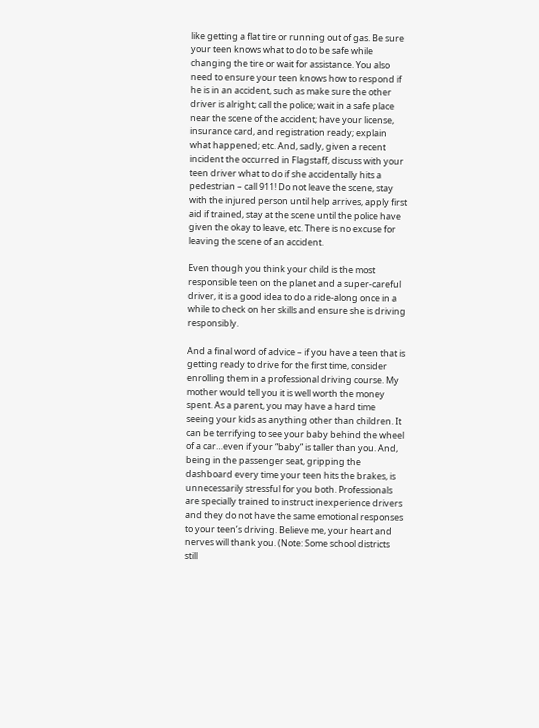like getting a flat tire or running out of gas. Be sure your teen knows what to do to be safe while changing the tire or wait for assistance. You also need to ensure your teen knows how to respond if he is in an accident, such as make sure the other driver is alright; call the police; wait in a safe place near the scene of the accident; have your license, insurance card, and registration ready; explain what happened; etc. And, sadly, given a recent incident the occurred in Flagstaff, discuss with your teen driver what to do if she accidentally hits a pedestrian – call 911! Do not leave the scene, stay with the injured person until help arrives, apply first aid if trained, stay at the scene until the police have given the okay to leave, etc. There is no excuse for leaving the scene of an accident.

Even though you think your child is the most responsible teen on the planet and a super-careful driver, it is a good idea to do a ride-along once in a while to check on her skills and ensure she is driving responsibly.

And a final word of advice – if you have a teen that is getting ready to drive for the first time, consider enrolling them in a professional driving course. My mother would tell you it is well worth the money spent. As a parent, you may have a hard time seeing your kids as anything other than children. It can be terrifying to see your baby behind the wheel of a car…even if your “baby” is taller than you. And, being in the passenger seat, gripping the dashboard every time your teen hits the brakes, is unnecessarily stressful for you both. Professionals are specially trained to instruct inexperience drivers and they do not have the same emotional responses to your teen’s driving. Believe me, your heart and nerves will thank you. (Note: Some school districts still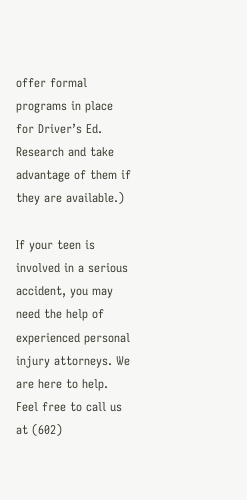offer formal programs in place for Driver’s Ed. Research and take advantage of them if they are available.)

If your teen is involved in a serious accident, you may need the help of experienced personal injury attorneys. We are here to help. Feel free to call us at (602)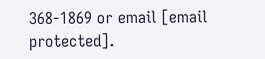368-1869 or email [email protected].